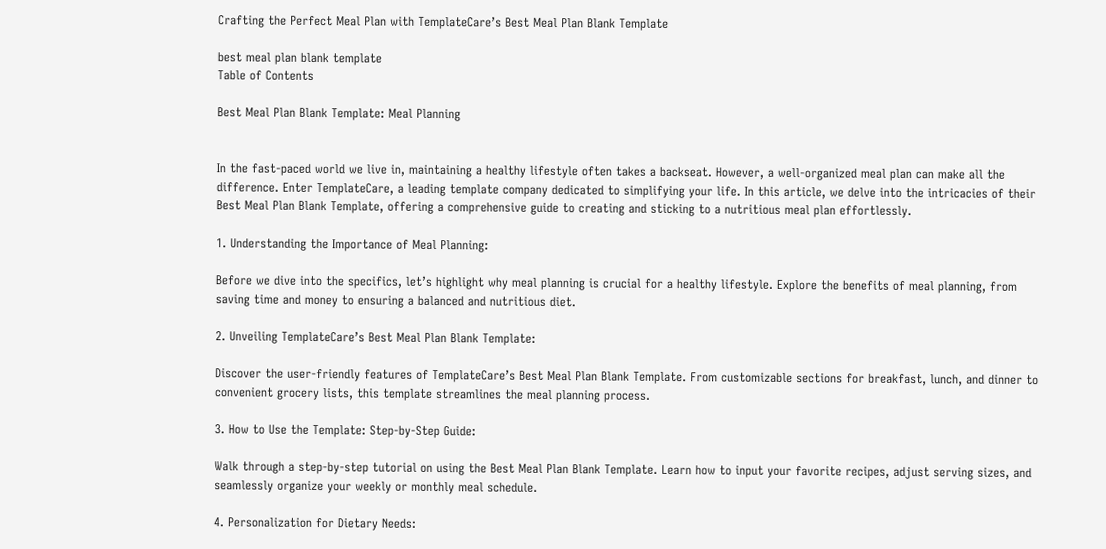Crafting the Perfect Meal Plan with TemplateCare’s Best Meal Plan Blank Template

best meal plan blank template
Table of Contents

Best Meal Plan Blank Template: Meal Planning


In the fast-paced world we live in, maintaining a healthy lifestyle often takes a backseat. However, a well-organized meal plan can make all the difference. Enter TemplateCare, a leading template company dedicated to simplifying your life. In this article, we delve into the intricacies of their Best Meal Plan Blank Template, offering a comprehensive guide to creating and sticking to a nutritious meal plan effortlessly.

1. Understanding the Importance of Meal Planning:

Before we dive into the specifics, let’s highlight why meal planning is crucial for a healthy lifestyle. Explore the benefits of meal planning, from saving time and money to ensuring a balanced and nutritious diet.

2. Unveiling TemplateCare’s Best Meal Plan Blank Template:

Discover the user-friendly features of TemplateCare’s Best Meal Plan Blank Template. From customizable sections for breakfast, lunch, and dinner to convenient grocery lists, this template streamlines the meal planning process.

3. How to Use the Template: Step-by-Step Guide:

Walk through a step-by-step tutorial on using the Best Meal Plan Blank Template. Learn how to input your favorite recipes, adjust serving sizes, and seamlessly organize your weekly or monthly meal schedule.

4. Personalization for Dietary Needs: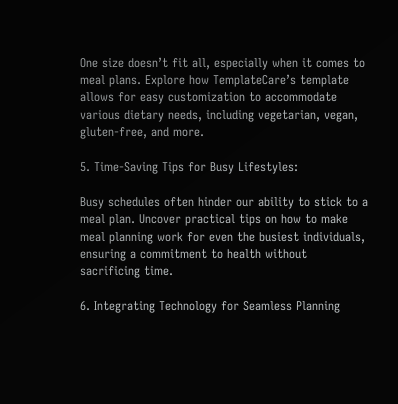One size doesn’t fit all, especially when it comes to meal plans. Explore how TemplateCare’s template allows for easy customization to accommodate various dietary needs, including vegetarian, vegan, gluten-free, and more.

5. Time-Saving Tips for Busy Lifestyles:

Busy schedules often hinder our ability to stick to a meal plan. Uncover practical tips on how to make meal planning work for even the busiest individuals, ensuring a commitment to health without sacrificing time.

6. Integrating Technology for Seamless Planning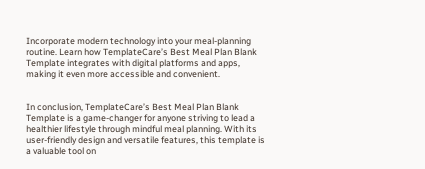Incorporate modern technology into your meal-planning routine. Learn how TemplateCare’s Best Meal Plan Blank Template integrates with digital platforms and apps, making it even more accessible and convenient.


In conclusion, TemplateCare’s Best Meal Plan Blank Template is a game-changer for anyone striving to lead a healthier lifestyle through mindful meal planning. With its user-friendly design and versatile features, this template is a valuable tool on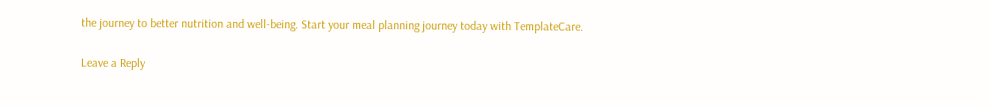the journey to better nutrition and well-being. Start your meal planning journey today with TemplateCare.

Leave a Reply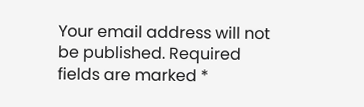Your email address will not be published. Required fields are marked *